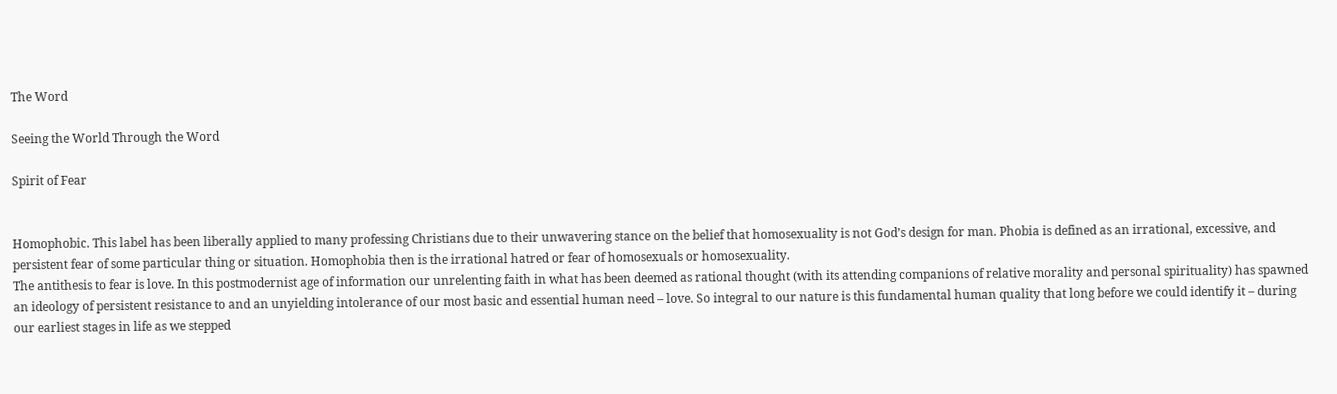The Word

Seeing the World Through the Word

Spirit of Fear


Homophobic. This label has been liberally applied to many professing Christians due to their unwavering stance on the belief that homosexuality is not God’s design for man. Phobia is defined as an irrational, excessive, and persistent fear of some particular thing or situation. Homophobia then is the irrational hatred or fear of homosexuals or homosexuality.
The antithesis to fear is love. In this postmodernist age of information our unrelenting faith in what has been deemed as rational thought (with its attending companions of relative morality and personal spirituality) has spawned an ideology of persistent resistance to and an unyielding intolerance of our most basic and essential human need – love. So integral to our nature is this fundamental human quality that long before we could identify it – during our earliest stages in life as we stepped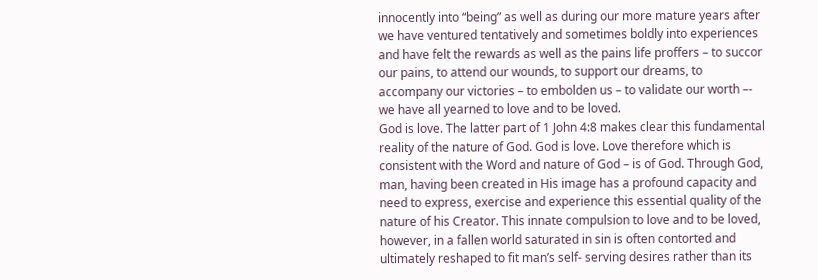innocently into “being” as well as during our more mature years after we have ventured tentatively and sometimes boldly into experiences and have felt the rewards as well as the pains life proffers – to succor our pains, to attend our wounds, to support our dreams, to accompany our victories – to embolden us – to validate our worth –- we have all yearned to love and to be loved.
God is love. The latter part of 1 John 4:8 makes clear this fundamental reality of the nature of God. God is love. Love therefore which is consistent with the Word and nature of God – is of God. Through God, man, having been created in His image has a profound capacity and need to express, exercise and experience this essential quality of the nature of his Creator. This innate compulsion to love and to be loved, however, in a fallen world saturated in sin is often contorted and ultimately reshaped to fit man’s self- serving desires rather than its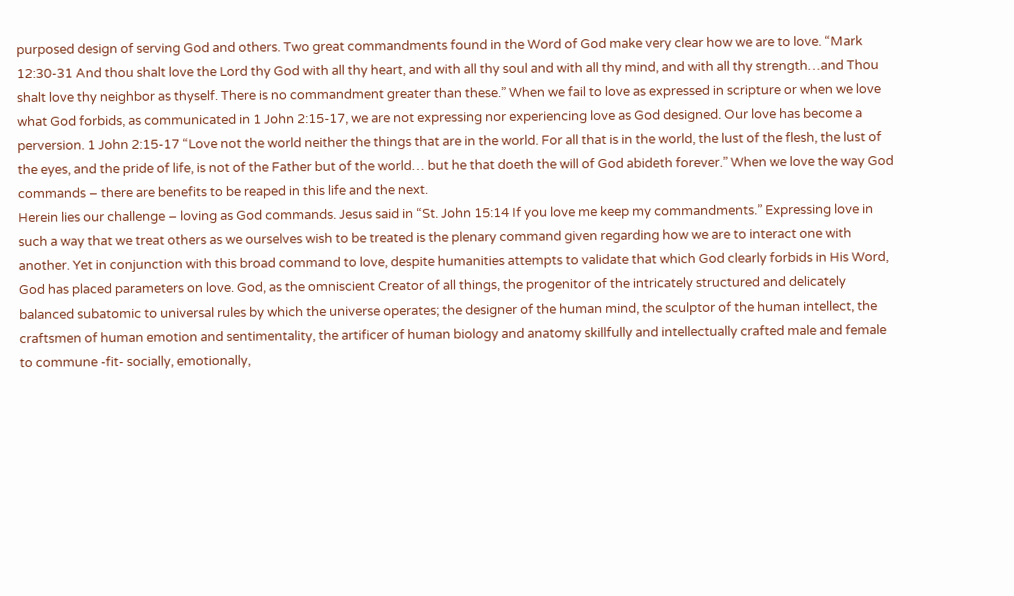purposed design of serving God and others. Two great commandments found in the Word of God make very clear how we are to love. “Mark 12:30-31 And thou shalt love the Lord thy God with all thy heart, and with all thy soul and with all thy mind, and with all thy strength…and Thou shalt love thy neighbor as thyself. There is no commandment greater than these.” When we fail to love as expressed in scripture or when we love what God forbids, as communicated in 1 John 2:15-17, we are not expressing nor experiencing love as God designed. Our love has become a perversion. 1 John 2:15-17 “Love not the world neither the things that are in the world. For all that is in the world, the lust of the flesh, the lust of the eyes, and the pride of life, is not of the Father but of the world… but he that doeth the will of God abideth forever.” When we love the way God commands – there are benefits to be reaped in this life and the next.
Herein lies our challenge – loving as God commands. Jesus said in “St. John 15:14 If you love me keep my commandments.” Expressing love in such a way that we treat others as we ourselves wish to be treated is the plenary command given regarding how we are to interact one with another. Yet in conjunction with this broad command to love, despite humanities attempts to validate that which God clearly forbids in His Word, God has placed parameters on love. God, as the omniscient Creator of all things, the progenitor of the intricately structured and delicately balanced subatomic to universal rules by which the universe operates; the designer of the human mind, the sculptor of the human intellect, the craftsmen of human emotion and sentimentality, the artificer of human biology and anatomy skillfully and intellectually crafted male and female to commune -fit- socially, emotionally,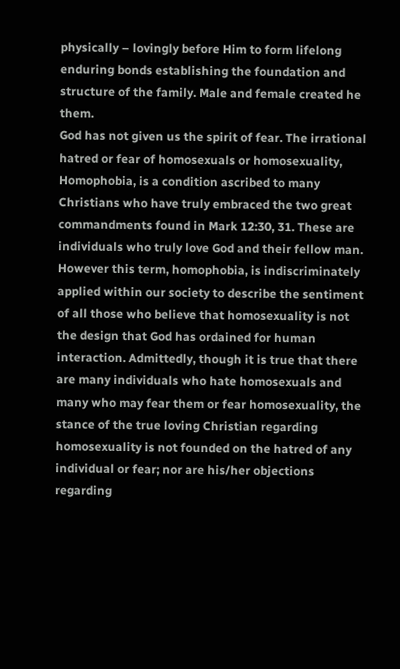physically – lovingly before Him to form lifelong enduring bonds establishing the foundation and structure of the family. Male and female created he them.
God has not given us the spirit of fear. The irrational hatred or fear of homosexuals or homosexuality, Homophobia, is a condition ascribed to many Christians who have truly embraced the two great commandments found in Mark 12:30, 31. These are individuals who truly love God and their fellow man. However this term, homophobia, is indiscriminately applied within our society to describe the sentiment of all those who believe that homosexuality is not the design that God has ordained for human interaction. Admittedly, though it is true that there are many individuals who hate homosexuals and many who may fear them or fear homosexuality, the stance of the true loving Christian regarding homosexuality is not founded on the hatred of any individual or fear; nor are his/her objections regarding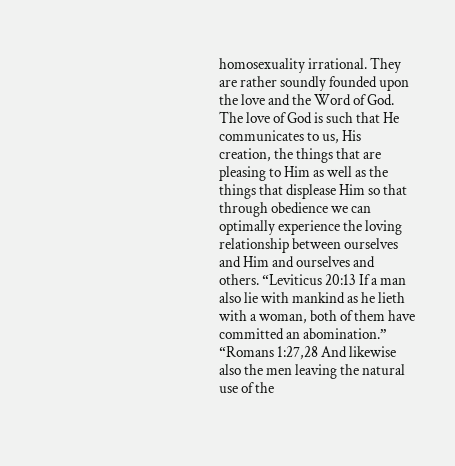homosexuality irrational. They are rather soundly founded upon the love and the Word of God. The love of God is such that He communicates to us, His creation, the things that are pleasing to Him as well as the things that displease Him so that through obedience we can optimally experience the loving relationship between ourselves and Him and ourselves and others. “Leviticus 20:13 If a man also lie with mankind as he lieth with a woman, both of them have committed an abomination.” “Romans 1:27,28 And likewise also the men leaving the natural use of the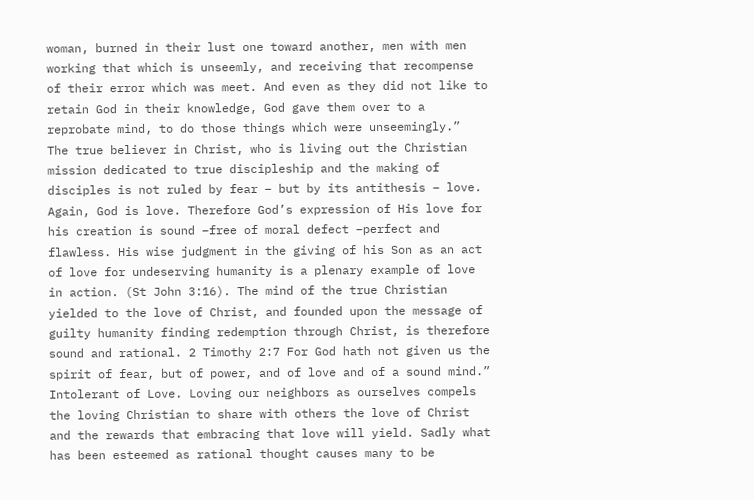woman, burned in their lust one toward another, men with men working that which is unseemly, and receiving that recompense of their error which was meet. And even as they did not like to retain God in their knowledge, God gave them over to a reprobate mind, to do those things which were unseemingly.”
The true believer in Christ, who is living out the Christian mission dedicated to true discipleship and the making of disciples is not ruled by fear – but by its antithesis – love. Again, God is love. Therefore God’s expression of His love for his creation is sound –free of moral defect –perfect and flawless. His wise judgment in the giving of his Son as an act of love for undeserving humanity is a plenary example of love in action. (St John 3:16). The mind of the true Christian yielded to the love of Christ, and founded upon the message of guilty humanity finding redemption through Christ, is therefore sound and rational. 2 Timothy 2:7 For God hath not given us the spirit of fear, but of power, and of love and of a sound mind.”
Intolerant of Love. Loving our neighbors as ourselves compels the loving Christian to share with others the love of Christ and the rewards that embracing that love will yield. Sadly what has been esteemed as rational thought causes many to be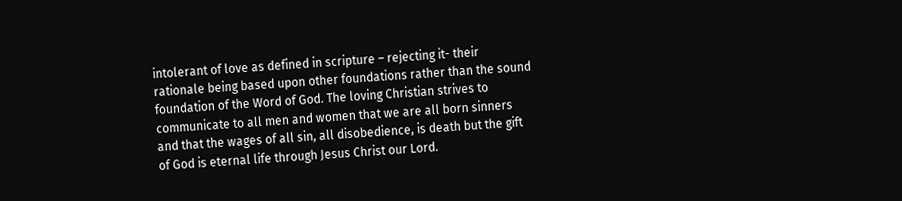intolerant of love as defined in scripture – rejecting it- their rationale being based upon other foundations rather than the sound foundation of the Word of God. The loving Christian strives to communicate to all men and women that we are all born sinners and that the wages of all sin, all disobedience, is death but the gift of God is eternal life through Jesus Christ our Lord.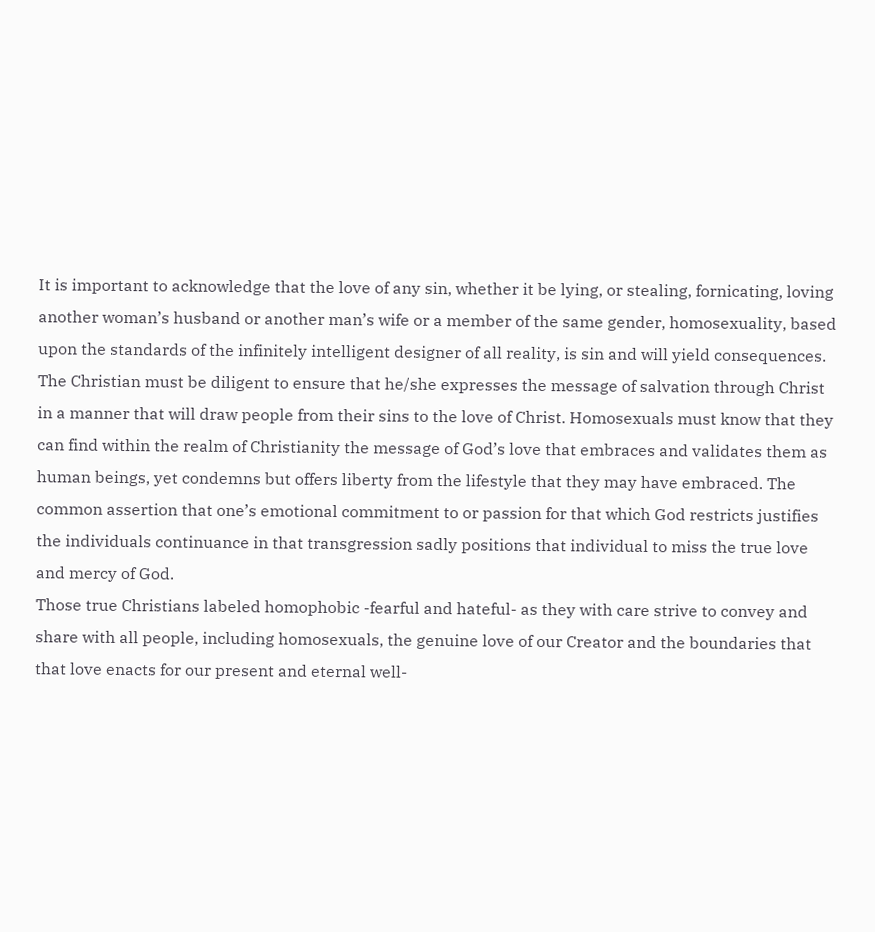It is important to acknowledge that the love of any sin, whether it be lying, or stealing, fornicating, loving another woman’s husband or another man’s wife or a member of the same gender, homosexuality, based upon the standards of the infinitely intelligent designer of all reality, is sin and will yield consequences. The Christian must be diligent to ensure that he/she expresses the message of salvation through Christ in a manner that will draw people from their sins to the love of Christ. Homosexuals must know that they can find within the realm of Christianity the message of God’s love that embraces and validates them as human beings, yet condemns but offers liberty from the lifestyle that they may have embraced. The common assertion that one’s emotional commitment to or passion for that which God restricts justifies the individuals continuance in that transgression sadly positions that individual to miss the true love and mercy of God.
Those true Christians labeled homophobic -fearful and hateful- as they with care strive to convey and share with all people, including homosexuals, the genuine love of our Creator and the boundaries that that love enacts for our present and eternal well-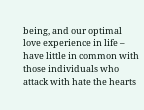being, and our optimal love experience in life – have little in common with those individuals who attack with hate the hearts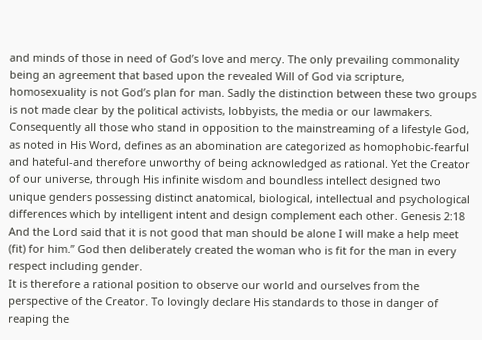and minds of those in need of God’s love and mercy. The only prevailing commonality being an agreement that based upon the revealed Will of God via scripture, homosexuality is not God’s plan for man. Sadly the distinction between these two groups is not made clear by the political activists, lobbyists, the media or our lawmakers. Consequently all those who stand in opposition to the mainstreaming of a lifestyle God, as noted in His Word, defines as an abomination are categorized as homophobic-fearful and hateful-and therefore unworthy of being acknowledged as rational. Yet the Creator of our universe, through His infinite wisdom and boundless intellect designed two unique genders possessing distinct anatomical, biological, intellectual and psychological differences which by intelligent intent and design complement each other. Genesis 2:18 And the Lord said that it is not good that man should be alone I will make a help meet (fit) for him.” God then deliberately created the woman who is fit for the man in every respect including gender.
It is therefore a rational position to observe our world and ourselves from the perspective of the Creator. To lovingly declare His standards to those in danger of reaping the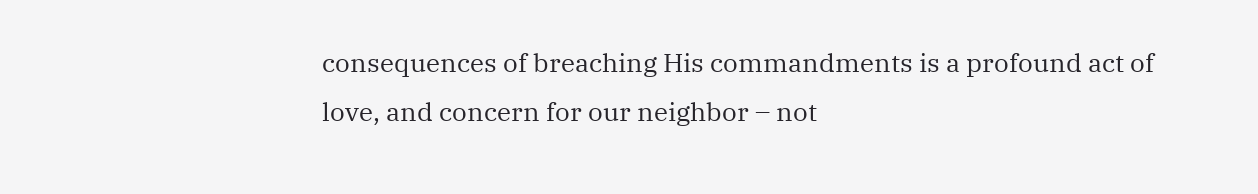consequences of breaching His commandments is a profound act of love, and concern for our neighbor – not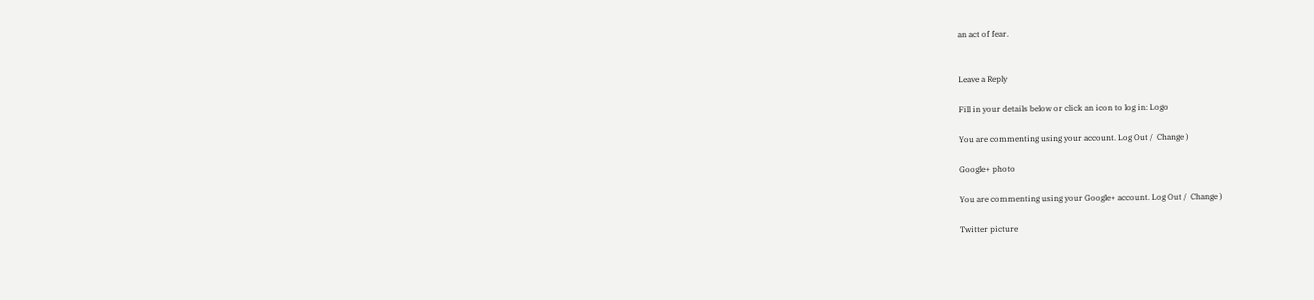an act of fear.


Leave a Reply

Fill in your details below or click an icon to log in: Logo

You are commenting using your account. Log Out /  Change )

Google+ photo

You are commenting using your Google+ account. Log Out /  Change )

Twitter picture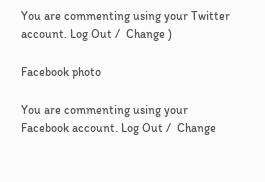You are commenting using your Twitter account. Log Out /  Change )

Facebook photo

You are commenting using your Facebook account. Log Out /  Change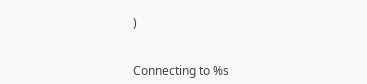)


Connecting to %s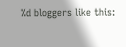%d bloggers like this: